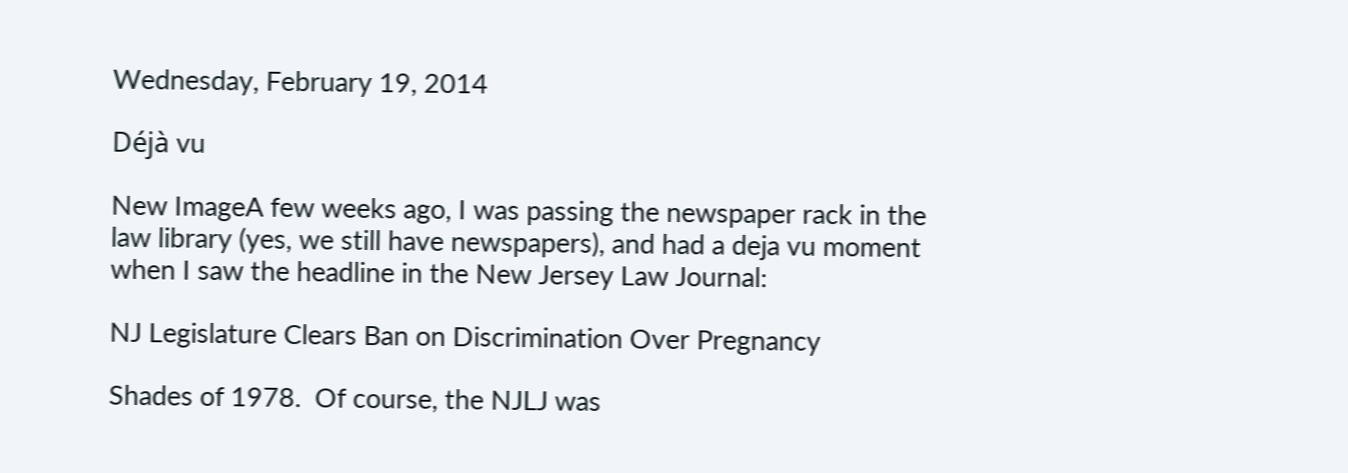Wednesday, February 19, 2014

Déjà vu

New ImageA few weeks ago, I was passing the newspaper rack in the law library (yes, we still have newspapers), and had a deja vu moment when I saw the headline in the New Jersey Law Journal:

NJ Legislature Clears Ban on Discrimination Over Pregnancy

Shades of 1978.  Of course, the NJLJ was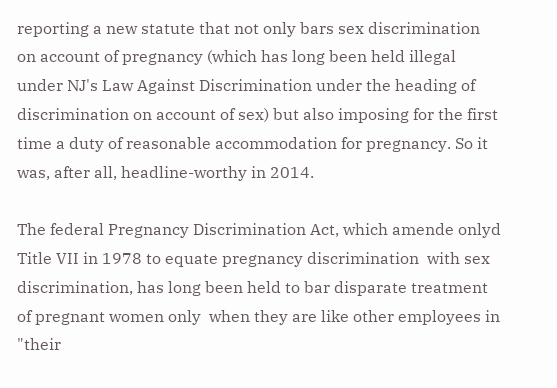reporting a new statute that not only bars sex discrimination on account of pregnancy (which has long been held illegal under NJ's Law Against Discrimination under the heading of discrimination on account of sex) but also imposing for the first time a duty of reasonable accommodation for pregnancy. So it was, after all, headline-worthy in 2014.

The federal Pregnancy Discrimination Act, which amende onlyd Title VII in 1978 to equate pregnancy discrimination  with sex discrimination, has long been held to bar disparate treatment of pregnant women only  when they are like other employees in "their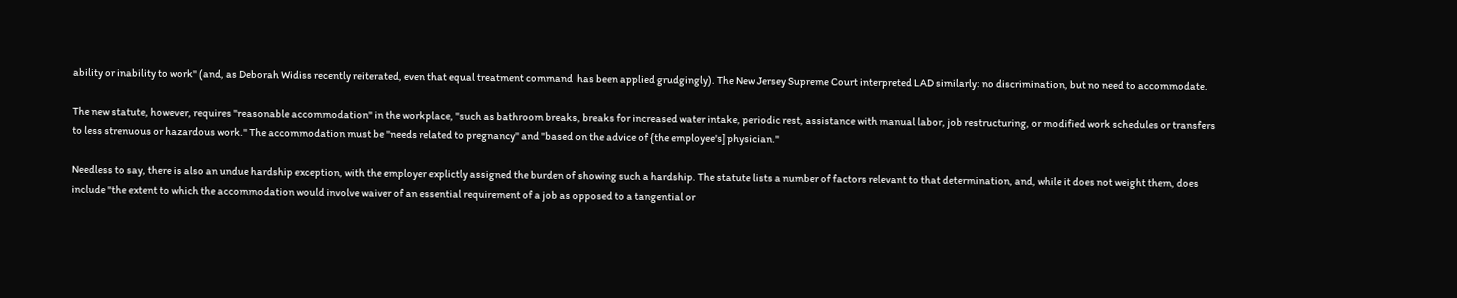ability or inability to work" (and, as Deborah Widiss recently reiterated, even that equal treatment command  has been applied grudgingly). The New Jersey Supreme Court interpreted LAD similarly: no discrimination, but no need to accommodate.

The new statute, however, requires "reasonable accommodation" in the workplace, "such as bathroom breaks, breaks for increased water intake, periodic rest, assistance with manual labor, job restructuring, or modified work schedules or transfers to less strenuous or hazardous work." The accommodation must be "needs related to pregnancy" and "based on the advice of {the employee's] physician."

Needless to say, there is also an undue hardship exception, with the employer explictly assigned the burden of showing such a hardship. The statute lists a number of factors relevant to that determination, and, while it does not weight them, does include "the extent to which the accommodation would involve waiver of an essential requirement of a job as opposed to a tangential or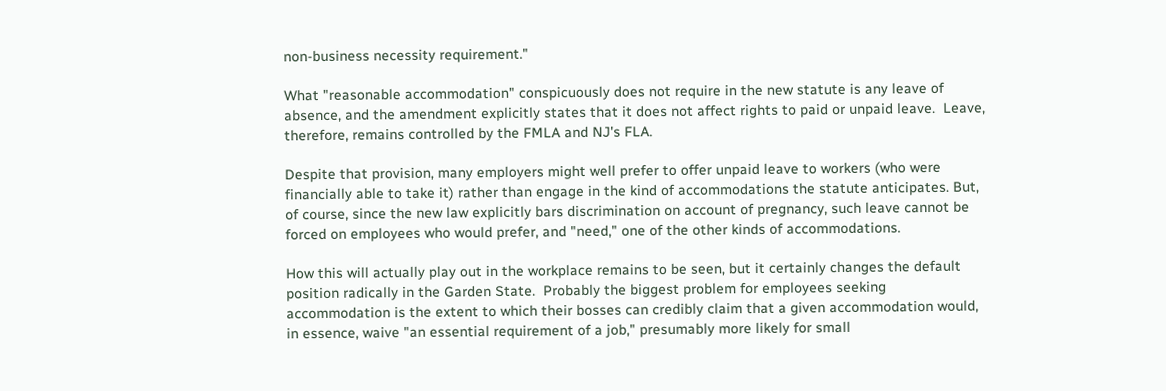non-business necessity requirement."

What "reasonable accommodation" conspicuously does not require in the new statute is any leave of absence, and the amendment explicitly states that it does not affect rights to paid or unpaid leave.  Leave, therefore, remains controlled by the FMLA and NJ's FLA.

Despite that provision, many employers might well prefer to offer unpaid leave to workers (who were financially able to take it) rather than engage in the kind of accommodations the statute anticipates. But, of course, since the new law explicitly bars discrimination on account of pregnancy, such leave cannot be forced on employees who would prefer, and "need," one of the other kinds of accommodations.

How this will actually play out in the workplace remains to be seen, but it certainly changes the default position radically in the Garden State.  Probably the biggest problem for employees seeking accommodation is the extent to which their bosses can credibly claim that a given accommodation would, in essence, waive "an essential requirement of a job," presumably more likely for small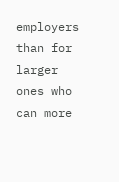employers than for larger ones who can more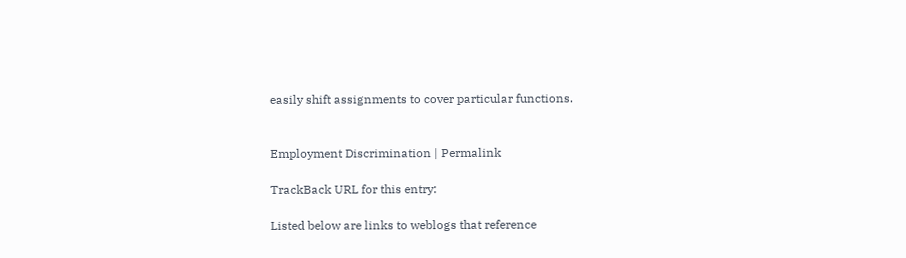easily shift assignments to cover particular functions.


Employment Discrimination | Permalink

TrackBack URL for this entry:

Listed below are links to weblogs that reference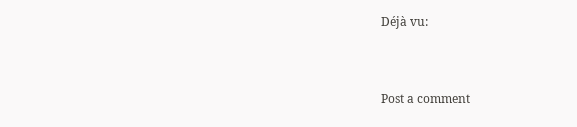Déjà vu:


Post a comment